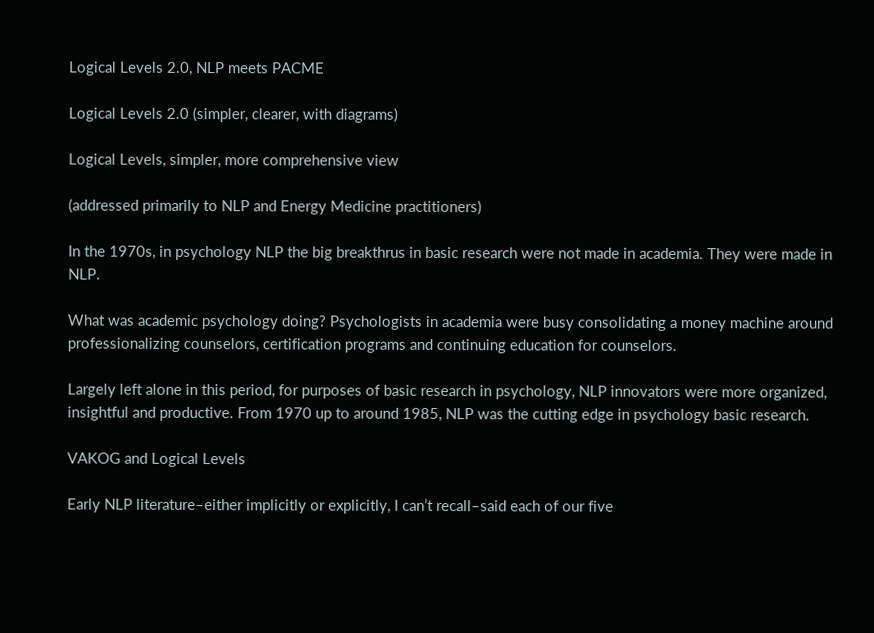Logical Levels 2.0, NLP meets PACME

Logical Levels 2.0 (simpler, clearer, with diagrams)

Logical Levels, simpler, more comprehensive view

(addressed primarily to NLP and Energy Medicine practitioners)

In the 1970s, in psychology NLP the big breakthrus in basic research were not made in academia. They were made in NLP.

What was academic psychology doing? Psychologists in academia were busy consolidating a money machine around professionalizing counselors, certification programs and continuing education for counselors.

Largely left alone in this period, for purposes of basic research in psychology, NLP innovators were more organized, insightful and productive. From 1970 up to around 1985, NLP was the cutting edge in psychology basic research.

VAKOG and Logical Levels

Early NLP literature–either implicitly or explicitly, I can’t recall–said each of our five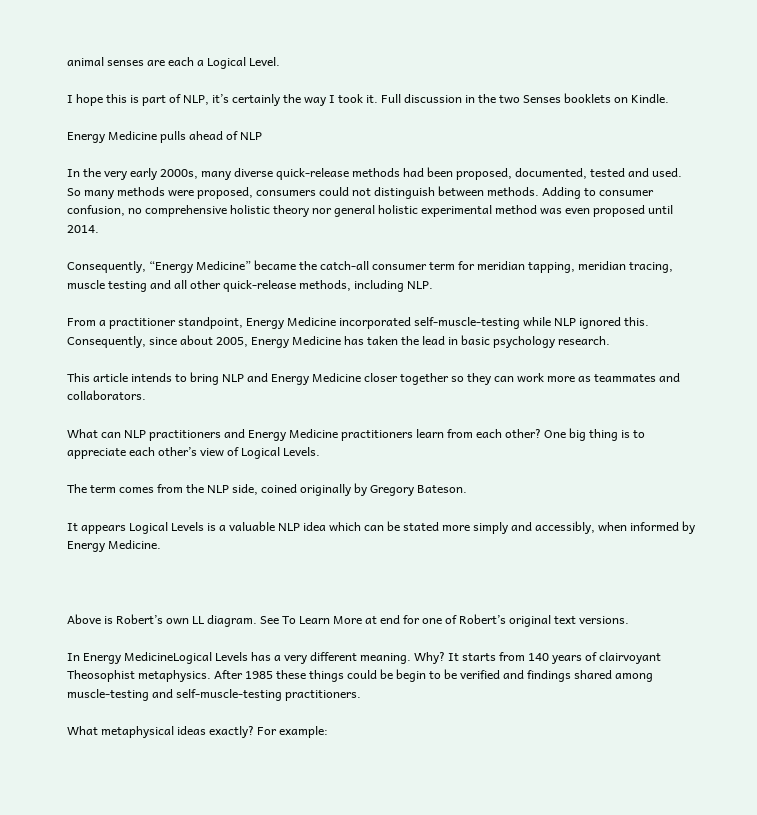animal senses are each a Logical Level.

I hope this is part of NLP, it’s certainly the way I took it. Full discussion in the two Senses booklets on Kindle.

Energy Medicine pulls ahead of NLP

In the very early 2000s, many diverse quick-release methods had been proposed, documented, tested and used. So many methods were proposed, consumers could not distinguish between methods. Adding to consumer confusion, no comprehensive holistic theory nor general holistic experimental method was even proposed until 2014.

Consequently, “Energy Medicine” became the catch-all consumer term for meridian tapping, meridian tracing, muscle testing and all other quick-release methods, including NLP.

From a practitioner standpoint, Energy Medicine incorporated self-muscle-testing while NLP ignored this. Consequently, since about 2005, Energy Medicine has taken the lead in basic psychology research.

This article intends to bring NLP and Energy Medicine closer together so they can work more as teammates and collaborators.

What can NLP practitioners and Energy Medicine practitioners learn from each other? One big thing is to appreciate each other’s view of Logical Levels.

The term comes from the NLP side, coined originally by Gregory Bateson.

It appears Logical Levels is a valuable NLP idea which can be stated more simply and accessibly, when informed by Energy Medicine.



Above is Robert’s own LL diagram. See To Learn More at end for one of Robert’s original text versions.

In Energy MedicineLogical Levels has a very different meaning. Why? It starts from 140 years of clairvoyant Theosophist metaphysics. After 1985 these things could be begin to be verified and findings shared among muscle-testing and self-muscle-testing practitioners.

What metaphysical ideas exactly? For example: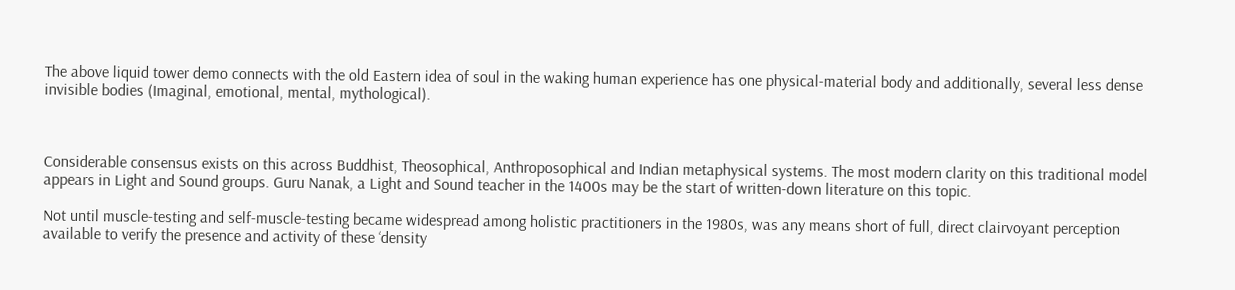The above liquid tower demo connects with the old Eastern idea of soul in the waking human experience has one physical-material body and additionally, several less dense invisible bodies (Imaginal, emotional, mental, mythological).



Considerable consensus exists on this across Buddhist, Theosophical, Anthroposophical and Indian metaphysical systems. The most modern clarity on this traditional model appears in Light and Sound groups. Guru Nanak, a Light and Sound teacher in the 1400s may be the start of written-down literature on this topic.

Not until muscle-testing and self-muscle-testing became widespread among holistic practitioners in the 1980s, was any means short of full, direct clairvoyant perception available to verify the presence and activity of these ‘density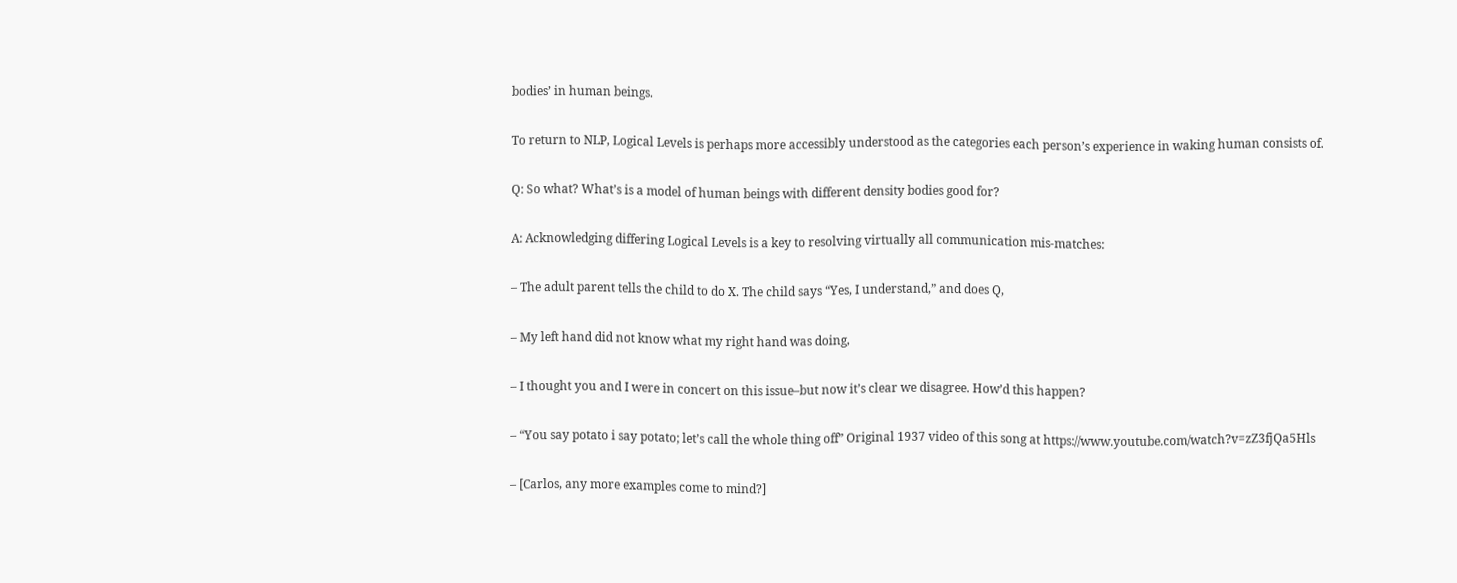bodies’ in human beings.

To return to NLP, Logical Levels is perhaps more accessibly understood as the categories each person’s experience in waking human consists of.

Q: So what? What’s is a model of human beings with different density bodies good for?

A: Acknowledging differing Logical Levels is a key to resolving virtually all communication mis-matches:

– The adult parent tells the child to do X. The child says “Yes, I understand,” and does Q,

– My left hand did not know what my right hand was doing,

– I thought you and I were in concert on this issue–but now it’s clear we disagree. How’d this happen?

– “You say potato i say potato; let’s call the whole thing off” Original 1937 video of this song at https://www.youtube.com/watch?v=zZ3fjQa5Hls

– [Carlos, any more examples come to mind?]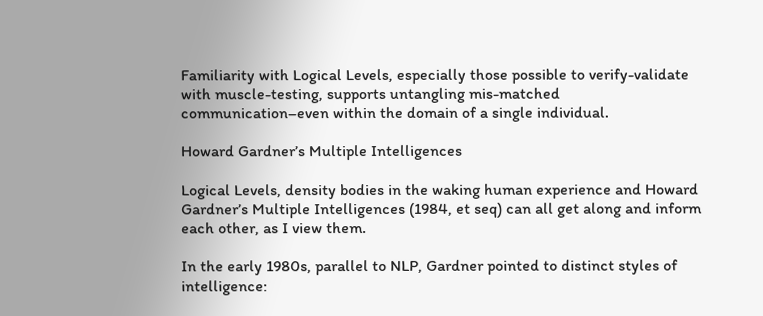Familiarity with Logical Levels, especially those possible to verify-validate with muscle-testing, supports untangling mis-matched communication–even within the domain of a single individual.

Howard Gardner’s Multiple Intelligences

Logical Levels, density bodies in the waking human experience and Howard Gardner’s Multiple Intelligences (1984, et seq) can all get along and inform each other, as I view them.

In the early 1980s, parallel to NLP, Gardner pointed to distinct styles of intelligence: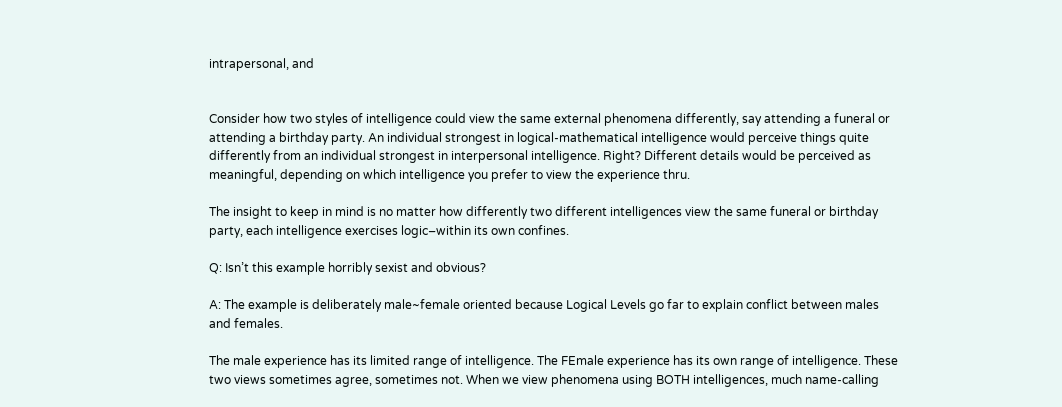intrapersonal, and


Consider how two styles of intelligence could view the same external phenomena differently, say attending a funeral or attending a birthday party. An individual strongest in logical-mathematical intelligence would perceive things quite differently from an individual strongest in interpersonal intelligence. Right? Different details would be perceived as meaningful, depending on which intelligence you prefer to view the experience thru.

The insight to keep in mind is no matter how differently two different intelligences view the same funeral or birthday party, each intelligence exercises logic–within its own confines.

Q: Isn’t this example horribly sexist and obvious?

A: The example is deliberately male~female oriented because Logical Levels go far to explain conflict between males and females.

The male experience has its limited range of intelligence. The FEmale experience has its own range of intelligence. These two views sometimes agree, sometimes not. When we view phenomena using BOTH intelligences, much name-calling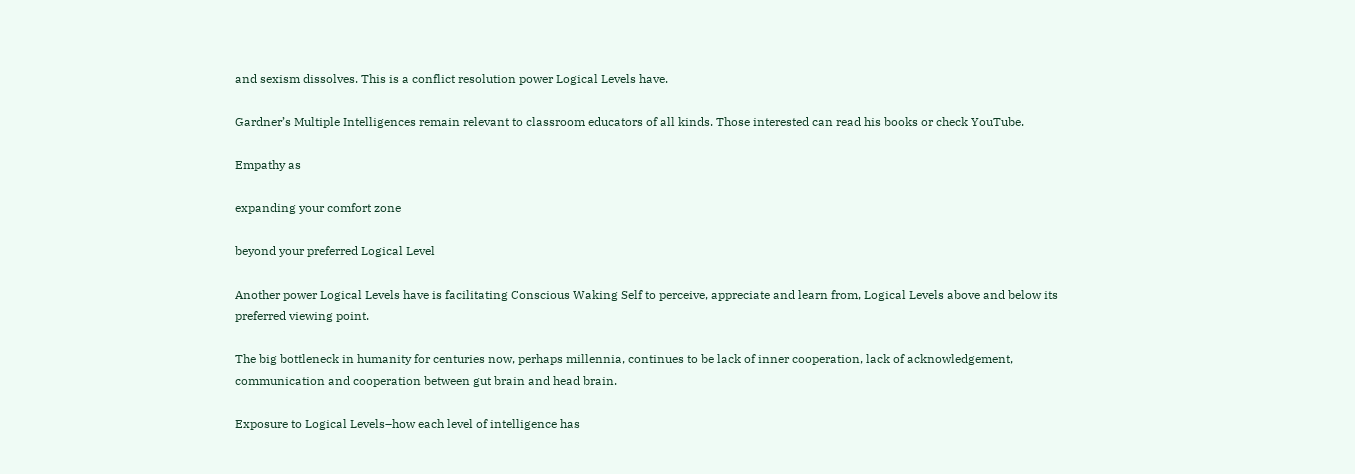and sexism dissolves. This is a conflict resolution power Logical Levels have.

Gardner’s Multiple Intelligences remain relevant to classroom educators of all kinds. Those interested can read his books or check YouTube.

Empathy as

expanding your comfort zone

beyond your preferred Logical Level

Another power Logical Levels have is facilitating Conscious Waking Self to perceive, appreciate and learn from, Logical Levels above and below its preferred viewing point.

The big bottleneck in humanity for centuries now, perhaps millennia, continues to be lack of inner cooperation, lack of acknowledgement, communication and cooperation between gut brain and head brain.

Exposure to Logical Levels–how each level of intelligence has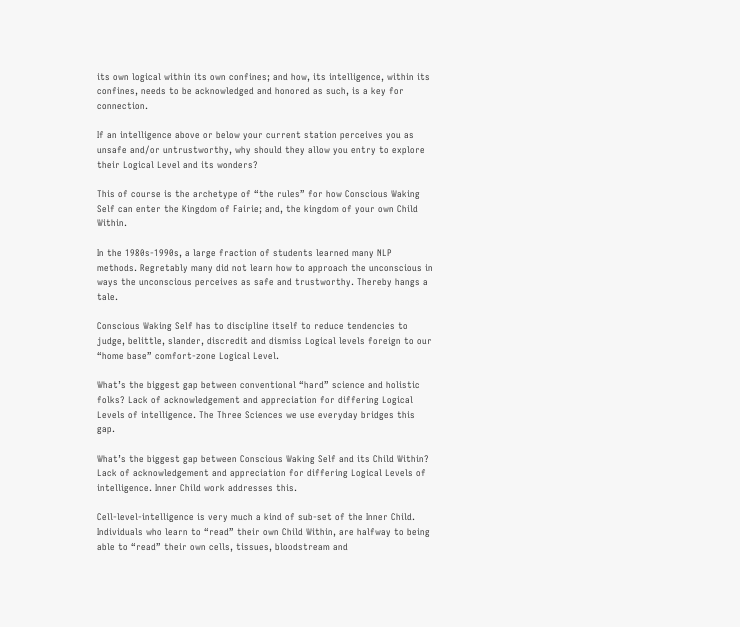its own logical within its own confines; and how, its intelligence, within its confines, needs to be acknowledged and honored as such, is a key for connection.

If an intelligence above or below your current station perceives you as unsafe and/or untrustworthy, why should they allow you entry to explore their Logical Level and its wonders?

This of course is the archetype of “the rules” for how Conscious Waking Self can enter the Kingdom of Fairie; and, the kingdom of your own Child Within.

In the 1980s-1990s, a large fraction of students learned many NLP methods. Regretably many did not learn how to approach the unconscious in ways the unconscious perceives as safe and trustworthy. Thereby hangs a tale.

Conscious Waking Self has to discipline itself to reduce tendencies to judge, belittle, slander, discredit and dismiss Logical levels foreign to our “home base” comfort-zone Logical Level.

What’s the biggest gap between conventional “hard” science and holistic folks? Lack of acknowledgement and appreciation for differing Logical Levels of intelligence. The Three Sciences we use everyday bridges this gap.

What’s the biggest gap between Conscious Waking Self and its Child Within? Lack of acknowledgement and appreciation for differing Logical Levels of intelligence. Inner Child work addresses this.

Cell-level-intelligence is very much a kind of sub-set of the Inner Child. Individuals who learn to “read” their own Child Within, are halfway to being able to “read” their own cells, tissues, bloodstream and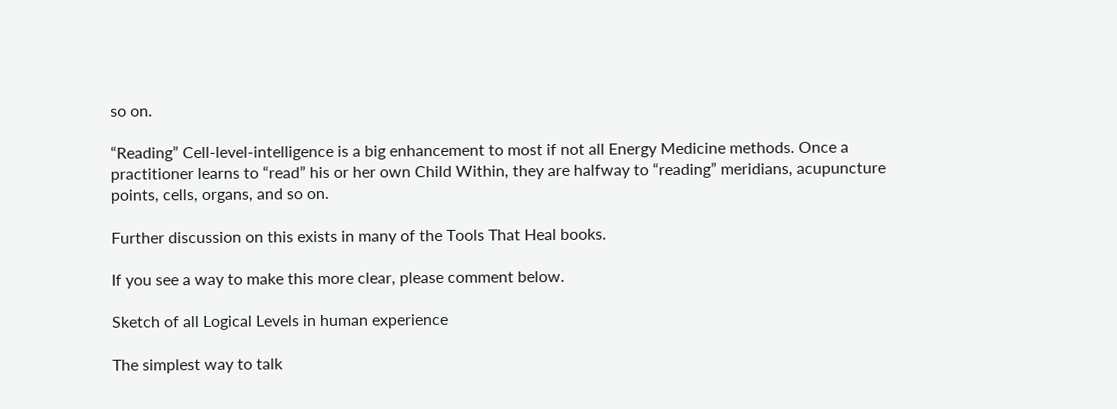so on.

“Reading” Cell-level-intelligence is a big enhancement to most if not all Energy Medicine methods. Once a practitioner learns to “read” his or her own Child Within, they are halfway to “reading” meridians, acupuncture points, cells, organs, and so on.

Further discussion on this exists in many of the Tools That Heal books.

If you see a way to make this more clear, please comment below.

Sketch of all Logical Levels in human experience

The simplest way to talk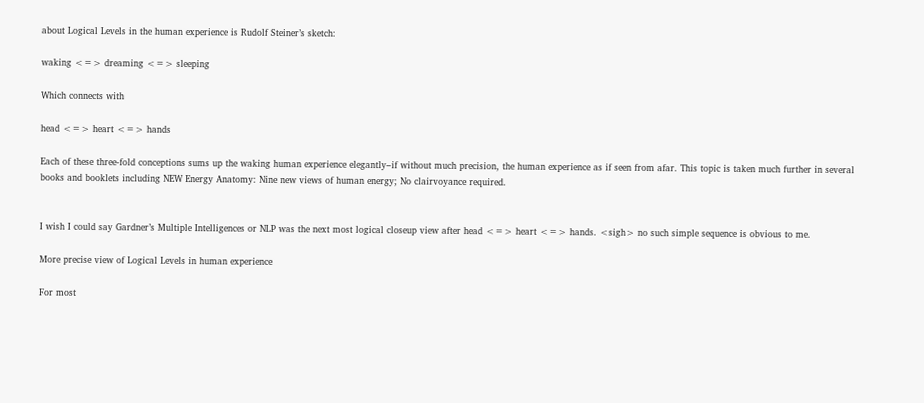about Logical Levels in the human experience is Rudolf Steiner’s sketch:

waking <=> dreaming <=> sleeping

Which connects with

head <=> heart <=> hands

Each of these three-fold conceptions sums up the waking human experience elegantly–if without much precision, the human experience as if seen from afar. This topic is taken much further in several books and booklets including NEW Energy Anatomy: Nine new views of human energy; No clairvoyance required.


I wish I could say Gardner’s Multiple Intelligences or NLP was the next most logical closeup view after head <=> heart <=> hands. <sigh> no such simple sequence is obvious to me.

More precise view of Logical Levels in human experience

For most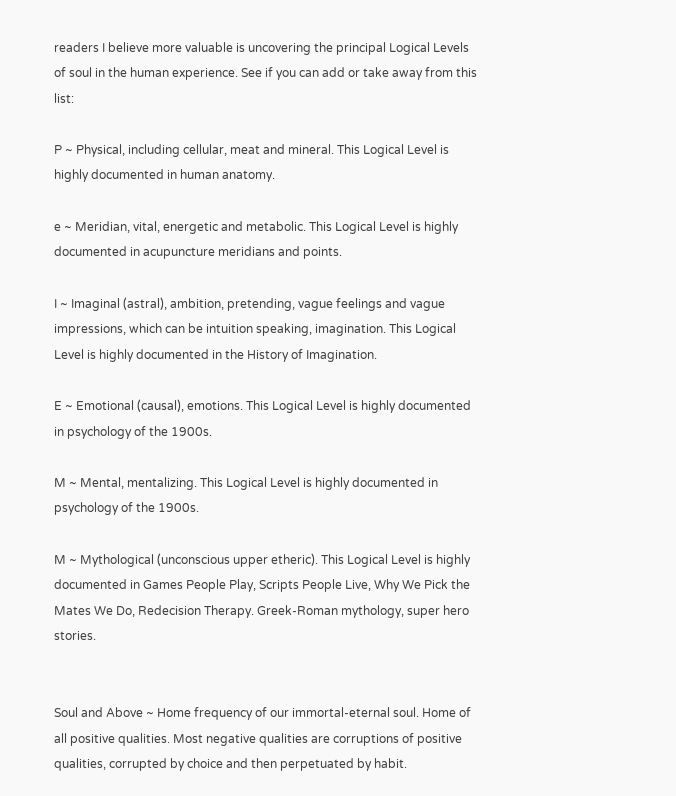readers I believe more valuable is uncovering the principal Logical Levels of soul in the human experience. See if you can add or take away from this list:

P ~ Physical, including cellular, meat and mineral. This Logical Level is highly documented in human anatomy.

e ~ Meridian, vital, energetic and metabolic. This Logical Level is highly documented in acupuncture meridians and points.

I ~ Imaginal (astral), ambition, pretending, vague feelings and vague impressions, which can be intuition speaking, imagination. This Logical Level is highly documented in the History of Imagination.

E ~ Emotional (causal), emotions. This Logical Level is highly documented in psychology of the 1900s.

M ~ Mental, mentalizing. This Logical Level is highly documented in psychology of the 1900s.

M ~ Mythological (unconscious upper etheric). This Logical Level is highly documented in Games People Play, Scripts People Live, Why We Pick the Mates We Do, Redecision Therapy. Greek-Roman mythology, super hero stories.


Soul and Above ~ Home frequency of our immortal-eternal soul. Home of all positive qualities. Most negative qualities are corruptions of positive qualities, corrupted by choice and then perpetuated by habit.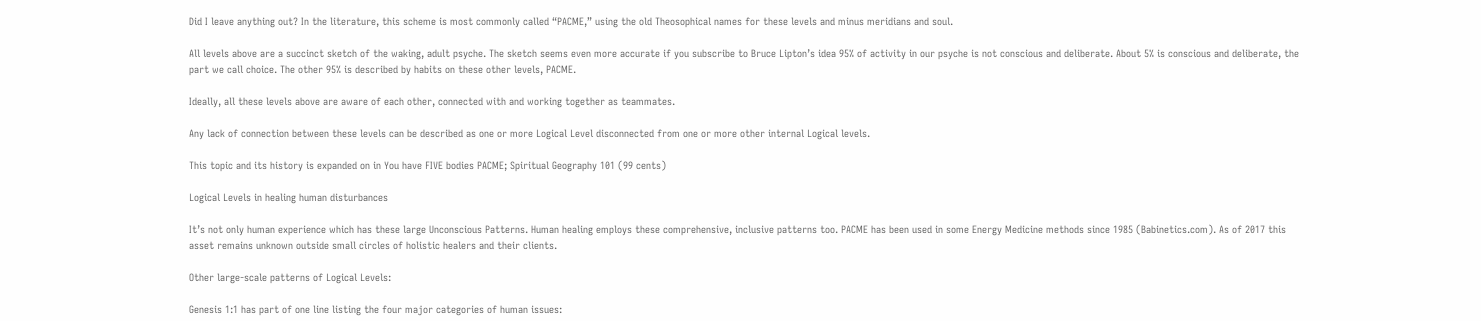Did I leave anything out? In the literature, this scheme is most commonly called “PACME,” using the old Theosophical names for these levels and minus meridians and soul.

All levels above are a succinct sketch of the waking, adult psyche. The sketch seems even more accurate if you subscribe to Bruce Lipton’s idea 95% of activity in our psyche is not conscious and deliberate. About 5% is conscious and deliberate, the part we call choice. The other 95% is described by habits on these other levels, PACME.

Ideally, all these levels above are aware of each other, connected with and working together as teammates.

Any lack of connection between these levels can be described as one or more Logical Level disconnected from one or more other internal Logical levels.

This topic and its history is expanded on in You have FIVE bodies PACME; Spiritual Geography 101 (99 cents)

Logical Levels in healing human disturbances

It’s not only human experience which has these large Unconscious Patterns. Human healing employs these comprehensive, inclusive patterns too. PACME has been used in some Energy Medicine methods since 1985 (Babinetics.com). As of 2017 this asset remains unknown outside small circles of holistic healers and their clients.

Other large-scale patterns of Logical Levels:

Genesis 1:1 has part of one line listing the four major categories of human issues: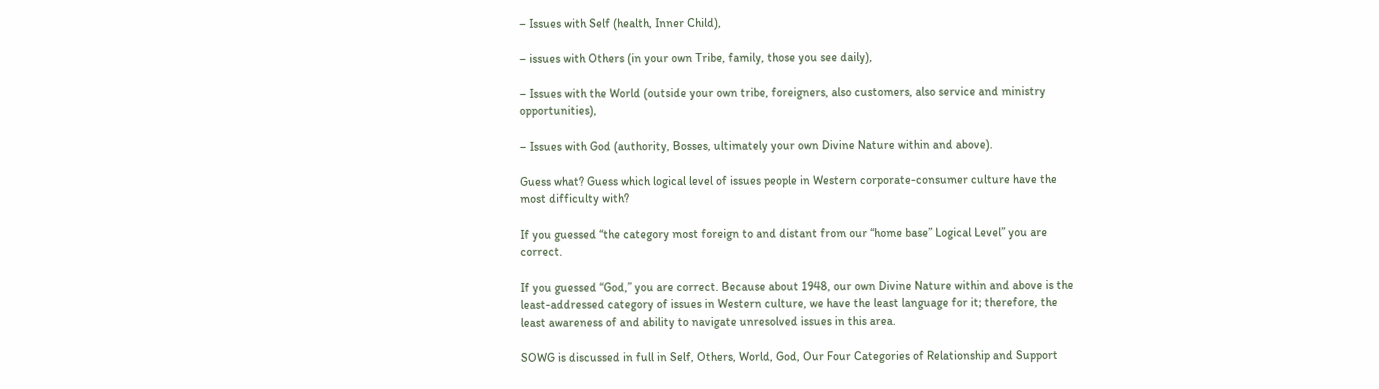– Issues with Self (health, Inner Child),

– issues with Others (in your own Tribe, family, those you see daily),

– Issues with the World (outside your own tribe, foreigners, also customers, also service and ministry opportunities),

– Issues with God (authority, Bosses, ultimately your own Divine Nature within and above).

Guess what? Guess which logical level of issues people in Western corporate-consumer culture have the most difficulty with?

If you guessed “the category most foreign to and distant from our “home base” Logical Level” you are correct.

If you guessed “God,” you are correct. Because about 1948, our own Divine Nature within and above is the least-addressed category of issues in Western culture, we have the least language for it; therefore, the least awareness of and ability to navigate unresolved issues in this area.

SOWG is discussed in full in Self, Others, World, God, Our Four Categories of Relationship and Support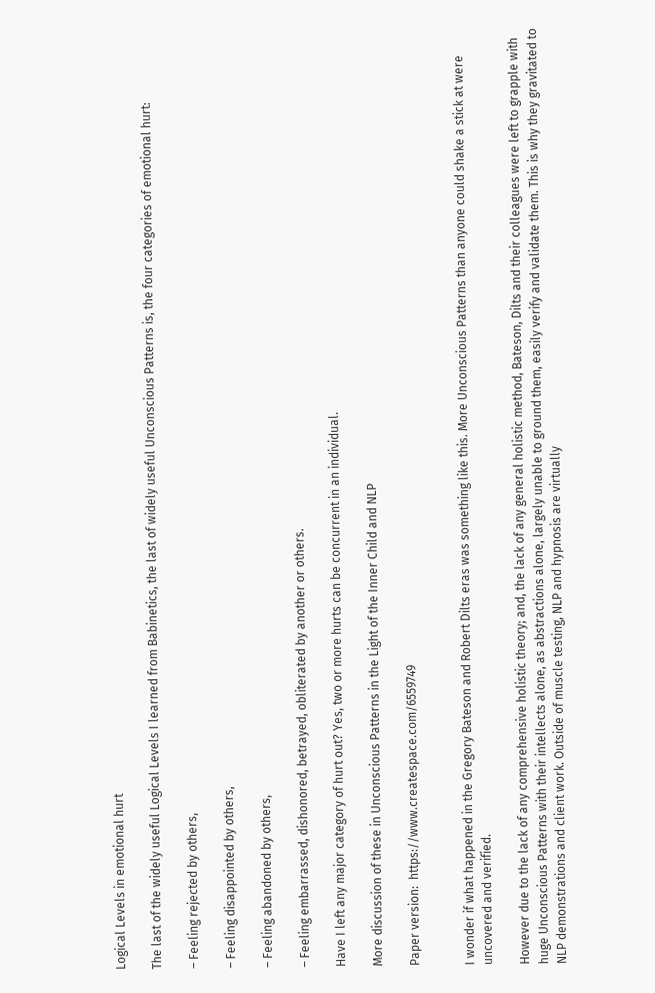Logical Levels in emotional hurt

The last of the widely useful Logical Levels I learned from Babinetics, the last of widely useful Unconscious Patterns is, the four categories of emotional hurt:

– Feeling rejected by others,

– Feeling disappointed by others,

– Feeling abandoned by others,

– Feeling embarrassed, dishonored, betrayed, obliterated by another or others.

Have I left any major category of hurt out? Yes, two or more hurts can be concurrent in an individual.

More discussion of these in Unconscious Patterns in the Light of the Inner Child and NLP

Paper version:  https://www.createspace.com/6559749


I wonder if what happened in the Gregory Bateson and Robert Dilts eras was something like this. More Unconscious Patterns than anyone could shake a stick at were uncovered and verified.

However due to the lack of any comprehensive holistic theory; and, the lack of any general holistic method, Bateson, Dilts and their colleagues were left to grapple with huge Unconscious Patterns with their intellects alone, as abstractions alone, largely unable to ground them, easily verify and validate them. This is why they gravitated to NLP demonstrations and client work. Outside of muscle testing, NLP and hypnosis are virtually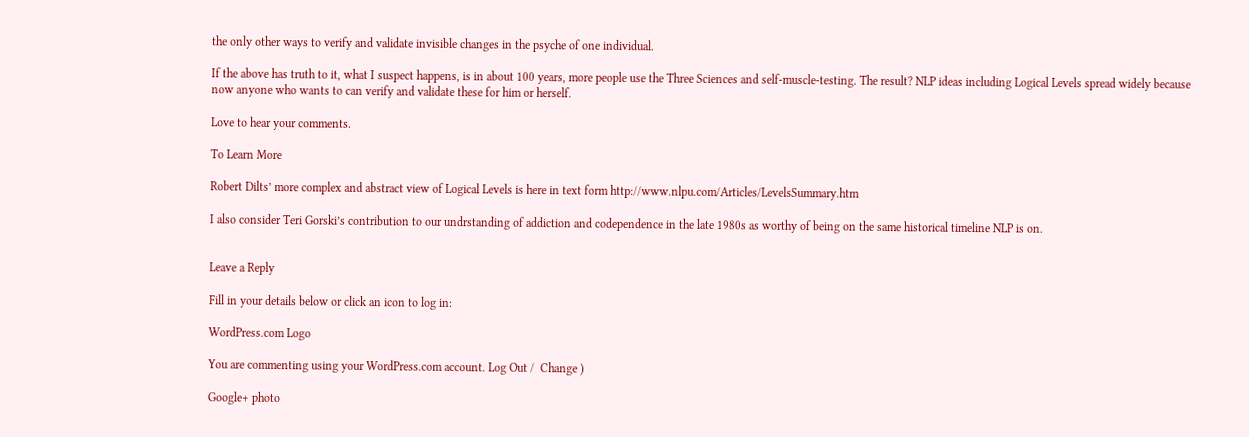the only other ways to verify and validate invisible changes in the psyche of one individual.

If the above has truth to it, what I suspect happens, is in about 100 years, more people use the Three Sciences and self-muscle-testing. The result? NLP ideas including Logical Levels spread widely because now anyone who wants to can verify and validate these for him or herself.

Love to hear your comments.

To Learn More

Robert Dilts’ more complex and abstract view of Logical Levels is here in text form http://www.nlpu.com/Articles/LevelsSummary.htm

I also consider Teri Gorski’s contribution to our undrstanding of addiction and codependence in the late 1980s as worthy of being on the same historical timeline NLP is on.


Leave a Reply

Fill in your details below or click an icon to log in:

WordPress.com Logo

You are commenting using your WordPress.com account. Log Out /  Change )

Google+ photo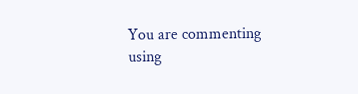You are commenting using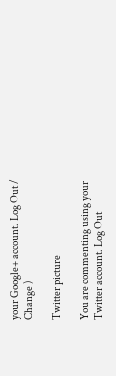your Google+ account. Log Out /  Change )

Twitter picture

You are commenting using your Twitter account. Log Out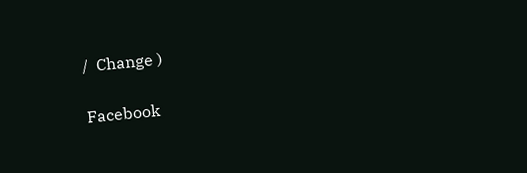/  Change )

Facebook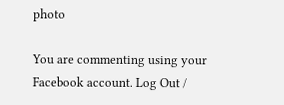photo

You are commenting using your Facebook account. Log Out /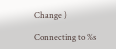Change )

Connecting to %s